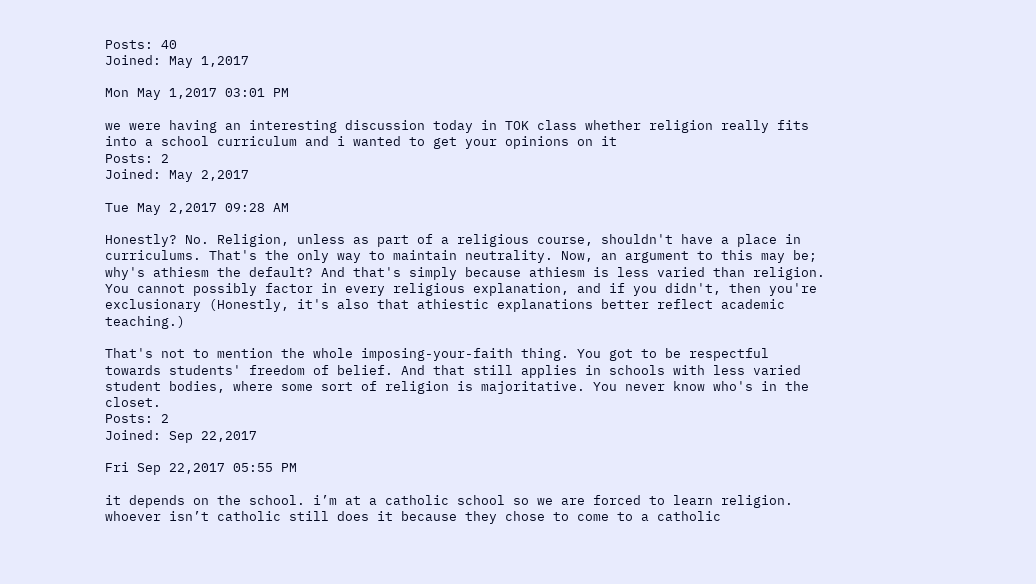Posts: 40
Joined: May 1,2017

Mon May 1,2017 03:01 PM

we were having an interesting discussion today in TOK class whether religion really fits into a school curriculum and i wanted to get your opinions on it
Posts: 2
Joined: May 2,2017

Tue May 2,2017 09:28 AM

Honestly? No. Religion, unless as part of a religious course, shouldn't have a place in curriculums. That's the only way to maintain neutrality. Now, an argument to this may be; why's athiesm the default? And that's simply because athiesm is less varied than religion. You cannot possibly factor in every religious explanation, and if you didn't, then you're exclusionary (Honestly, it's also that athiestic explanations better reflect academic teaching.)

That's not to mention the whole imposing-your-faith thing. You got to be respectful towards students' freedom of belief. And that still applies in schools with less varied student bodies, where some sort of religion is majoritative. You never know who's in the closet.
Posts: 2
Joined: Sep 22,2017

Fri Sep 22,2017 05:55 PM

it depends on the school. i’m at a catholic school so we are forced to learn religion. whoever isn’t catholic still does it because they chose to come to a catholic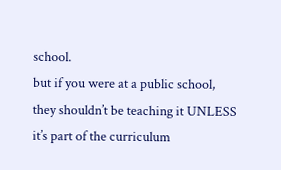school.
but if you were at a public school, they shouldn’t be teaching it UNLESS it’s part of the curriculum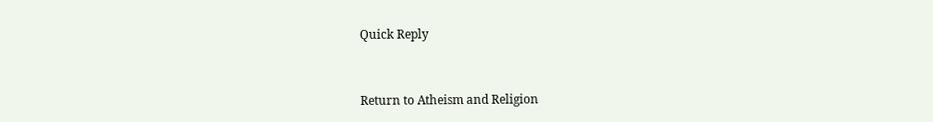Quick Reply


Return to Atheism and Religion